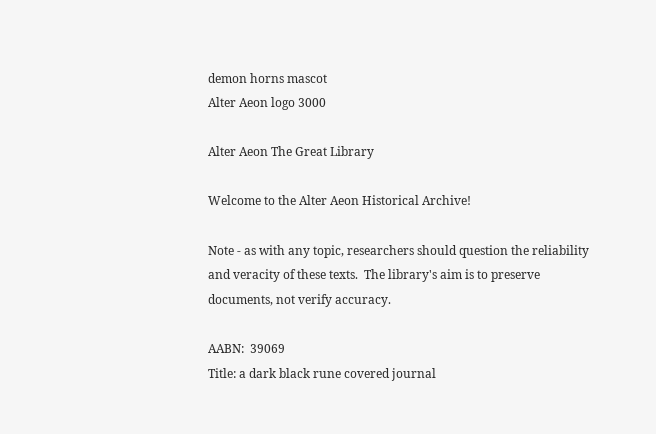demon horns mascot
Alter Aeon logo 3000

Alter Aeon The Great Library

Welcome to the Alter Aeon Historical Archive!

Note - as with any topic, researchers should question the reliability
and veracity of these texts.  The library's aim is to preserve
documents, not verify accuracy.

AABN:  39069
Title: a dark black rune covered journal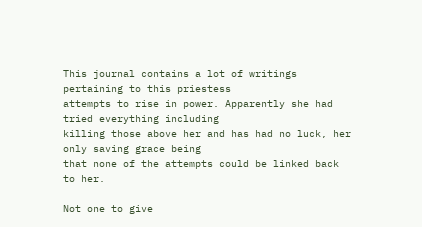This journal contains a lot of writings pertaining to this priestess
attempts to rise in power. Apparently she had tried everything including
killing those above her and has had no luck, her only saving grace being
that none of the attempts could be linked back to her.

Not one to give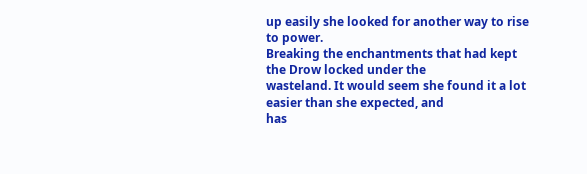up easily she looked for another way to rise to power.
Breaking the enchantments that had kept the Drow locked under the
wasteland. It would seem she found it a lot easier than she expected, and
has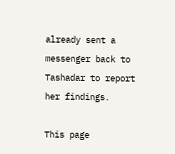already sent a messenger back to Tashadar to report her findings.

This page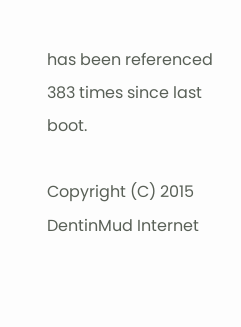has been referenced 383 times since last boot.

Copyright (C) 2015 DentinMud Internet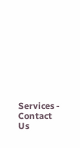Services - Contact Us